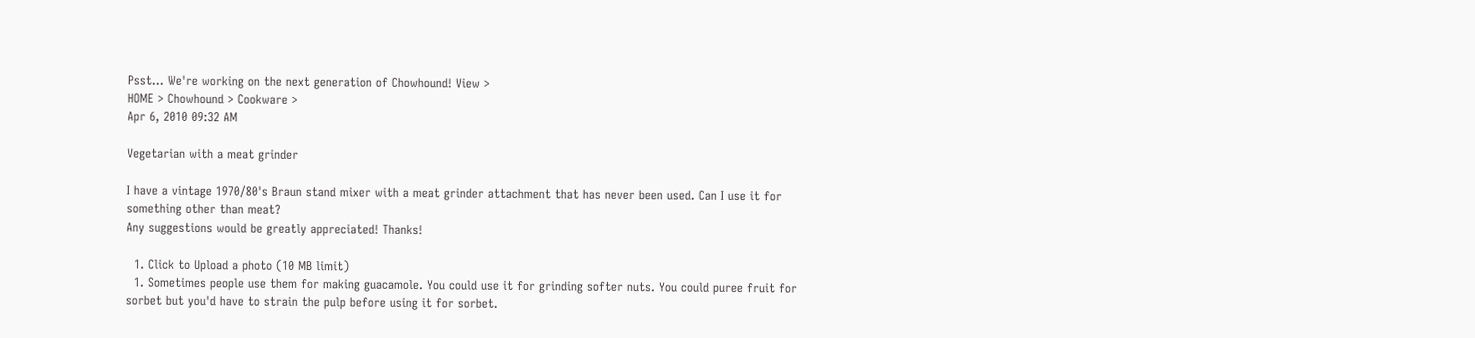Psst... We're working on the next generation of Chowhound! View >
HOME > Chowhound > Cookware >
Apr 6, 2010 09:32 AM

Vegetarian with a meat grinder

I have a vintage 1970/80's Braun stand mixer with a meat grinder attachment that has never been used. Can I use it for something other than meat?
Any suggestions would be greatly appreciated! Thanks!

  1. Click to Upload a photo (10 MB limit)
  1. Sometimes people use them for making guacamole. You could use it for grinding softer nuts. You could puree fruit for sorbet but you'd have to strain the pulp before using it for sorbet.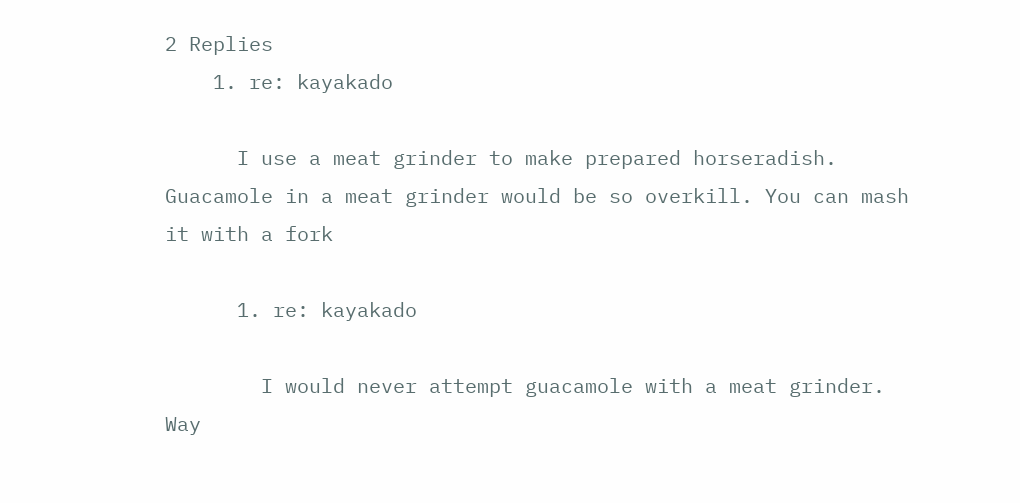2 Replies
    1. re: kayakado

      I use a meat grinder to make prepared horseradish. Guacamole in a meat grinder would be so overkill. You can mash it with a fork

      1. re: kayakado

        I would never attempt guacamole with a meat grinder. Way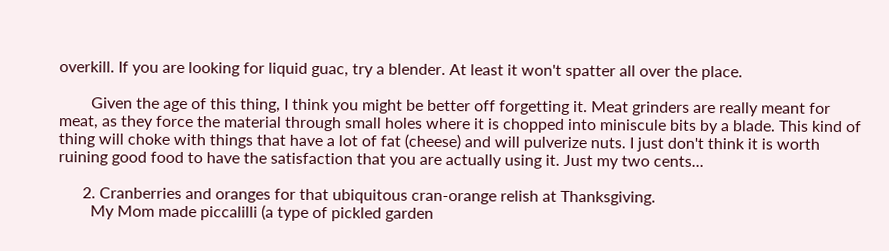overkill. If you are looking for liquid guac, try a blender. At least it won't spatter all over the place.

        Given the age of this thing, I think you might be better off forgetting it. Meat grinders are really meant for meat, as they force the material through small holes where it is chopped into miniscule bits by a blade. This kind of thing will choke with things that have a lot of fat (cheese) and will pulverize nuts. I just don't think it is worth ruining good food to have the satisfaction that you are actually using it. Just my two cents...

      2. Cranberries and oranges for that ubiquitous cran-orange relish at Thanksgiving.
        My Mom made piccalilli (a type of pickled garden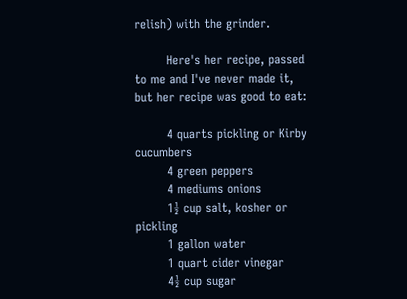relish) with the grinder.

        Here's her recipe, passed to me and I've never made it, but her recipe was good to eat:

        4 quarts pickling or Kirby cucumbers
        4 green peppers
        4 mediums onions
        1½ cup salt, kosher or pickling
        1 gallon water
        1 quart cider vinegar
        4½ cup sugar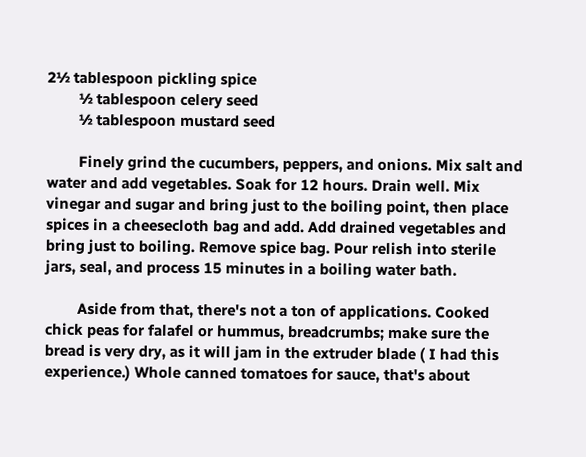2½ tablespoon pickling spice
        ½ tablespoon celery seed
        ½ tablespoon mustard seed

        Finely grind the cucumbers, peppers, and onions. Mix salt and water and add vegetables. Soak for 12 hours. Drain well. Mix vinegar and sugar and bring just to the boiling point, then place spices in a cheesecloth bag and add. Add drained vegetables and bring just to boiling. Remove spice bag. Pour relish into sterile jars, seal, and process 15 minutes in a boiling water bath.

        Aside from that, there's not a ton of applications. Cooked chick peas for falafel or hummus, breadcrumbs; make sure the bread is very dry, as it will jam in the extruder blade ( I had this experience.) Whole canned tomatoes for sauce, that's about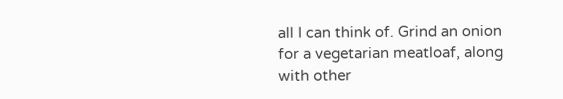all I can think of. Grind an onion for a vegetarian meatloaf, along with other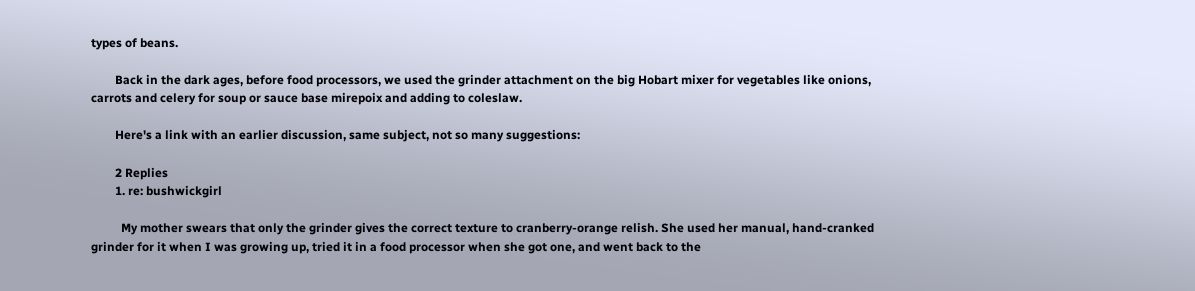types of beans.

        Back in the dark ages, before food processors, we used the grinder attachment on the big Hobart mixer for vegetables like onions, carrots and celery for soup or sauce base mirepoix and adding to coleslaw.

        Here's a link with an earlier discussion, same subject, not so many suggestions:

        2 Replies
        1. re: bushwickgirl

          My mother swears that only the grinder gives the correct texture to cranberry-orange relish. She used her manual, hand-cranked grinder for it when I was growing up, tried it in a food processor when she got one, and went back to the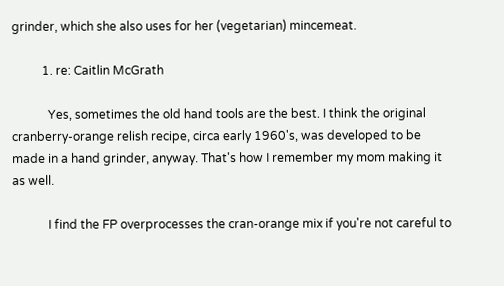grinder, which she also uses for her (vegetarian) mincemeat.

          1. re: Caitlin McGrath

            Yes, sometimes the old hand tools are the best. I think the original cranberry-orange relish recipe, circa early 1960's, was developed to be made in a hand grinder, anyway. That's how I remember my mom making it as well.

            I find the FP overprocesses the cran-orange mix if you're not careful to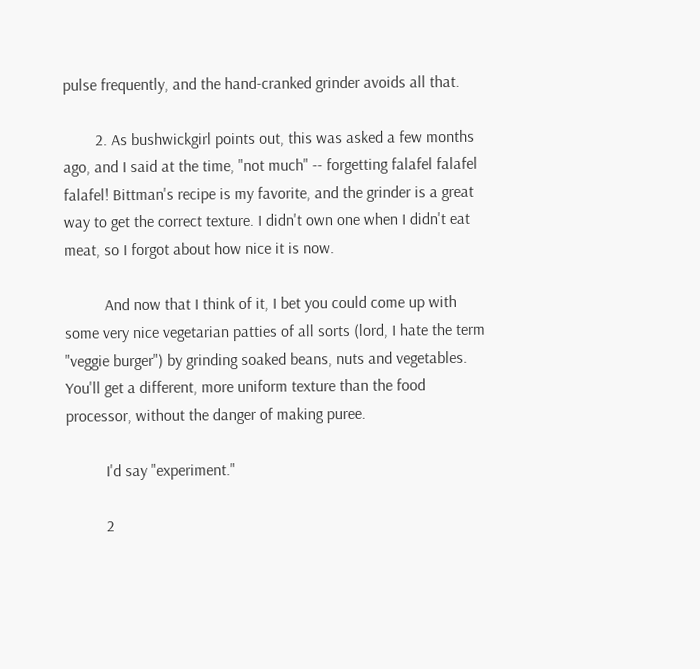pulse frequently, and the hand-cranked grinder avoids all that.

        2. As bushwickgirl points out, this was asked a few months ago, and I said at the time, "not much" -- forgetting falafel falafel falafel! Bittman's recipe is my favorite, and the grinder is a great way to get the correct texture. I didn't own one when I didn't eat meat, so I forgot about how nice it is now.

          And now that I think of it, I bet you could come up with some very nice vegetarian patties of all sorts (lord, I hate the term "veggie burger") by grinding soaked beans, nuts and vegetables. You'll get a different, more uniform texture than the food processor, without the danger of making puree.

          I'd say "experiment."

          2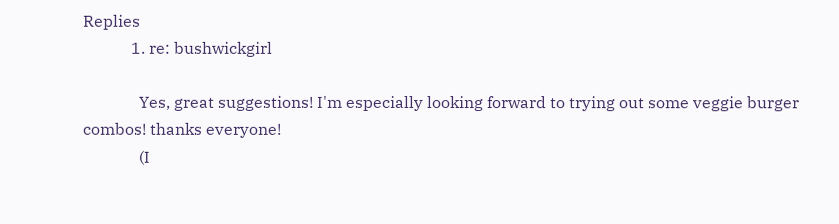Replies
            1. re: bushwickgirl

              Yes, great suggestions! I'm especially looking forward to trying out some veggie burger combos! thanks everyone!
              (I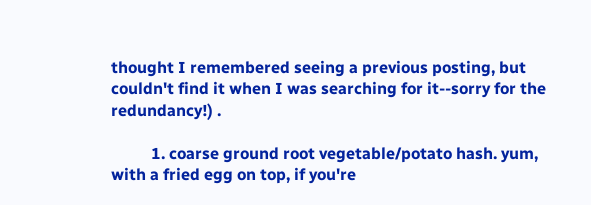thought I remembered seeing a previous posting, but couldn't find it when I was searching for it--sorry for the redundancy!) .

          1. coarse ground root vegetable/potato hash. yum, with a fried egg on top, if you're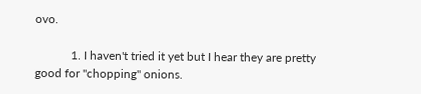ovo.

            1. I haven't tried it yet but I hear they are pretty good for "chopping" onions.